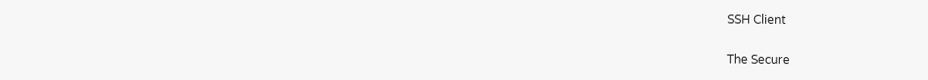SSH Client

The Secure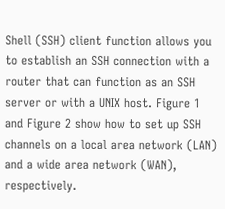Shell (SSH) client function allows you to establish an SSH connection with a router that can function as an SSH server or with a UNIX host. Figure 1 and Figure 2 show how to set up SSH channels on a local area network (LAN) and a wide area network (WAN), respectively.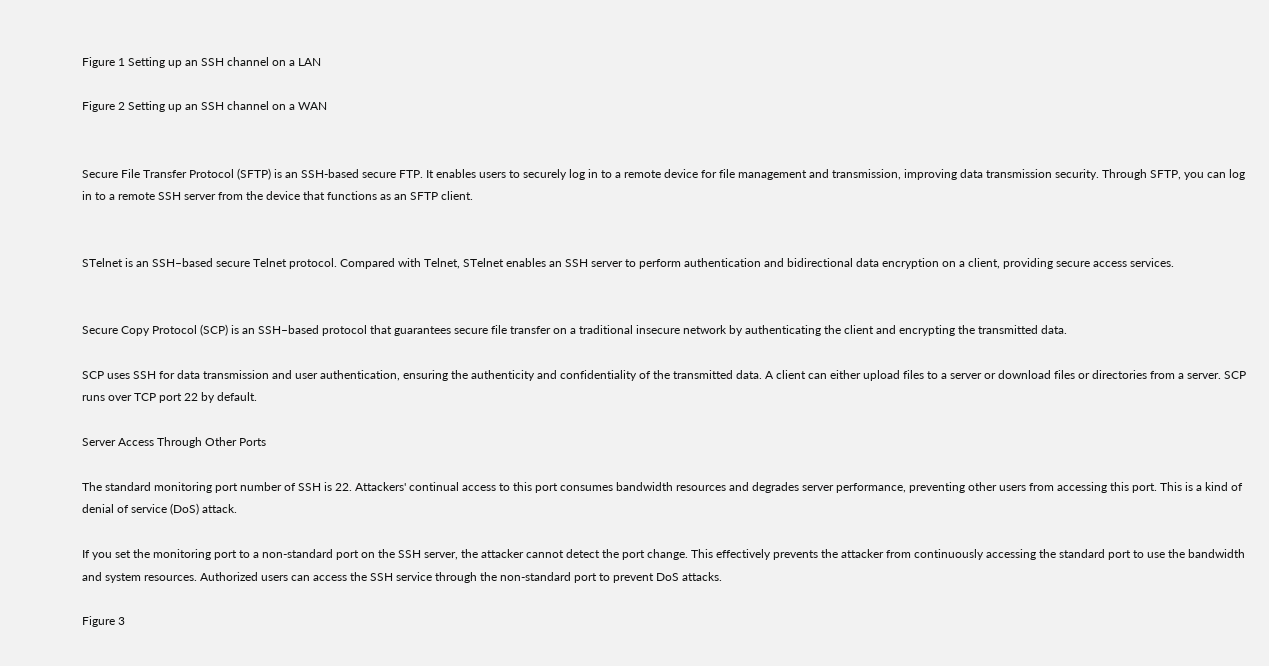Figure 1 Setting up an SSH channel on a LAN

Figure 2 Setting up an SSH channel on a WAN


Secure File Transfer Protocol (SFTP) is an SSH-based secure FTP. It enables users to securely log in to a remote device for file management and transmission, improving data transmission security. Through SFTP, you can log in to a remote SSH server from the device that functions as an SFTP client.


STelnet is an SSH–based secure Telnet protocol. Compared with Telnet, STelnet enables an SSH server to perform authentication and bidirectional data encryption on a client, providing secure access services.


Secure Copy Protocol (SCP) is an SSH–based protocol that guarantees secure file transfer on a traditional insecure network by authenticating the client and encrypting the transmitted data.

SCP uses SSH for data transmission and user authentication, ensuring the authenticity and confidentiality of the transmitted data. A client can either upload files to a server or download files or directories from a server. SCP runs over TCP port 22 by default.

Server Access Through Other Ports

The standard monitoring port number of SSH is 22. Attackers' continual access to this port consumes bandwidth resources and degrades server performance, preventing other users from accessing this port. This is a kind of denial of service (DoS) attack.

If you set the monitoring port to a non-standard port on the SSH server, the attacker cannot detect the port change. This effectively prevents the attacker from continuously accessing the standard port to use the bandwidth and system resources. Authorized users can access the SSH service through the non-standard port to prevent DoS attacks.

Figure 3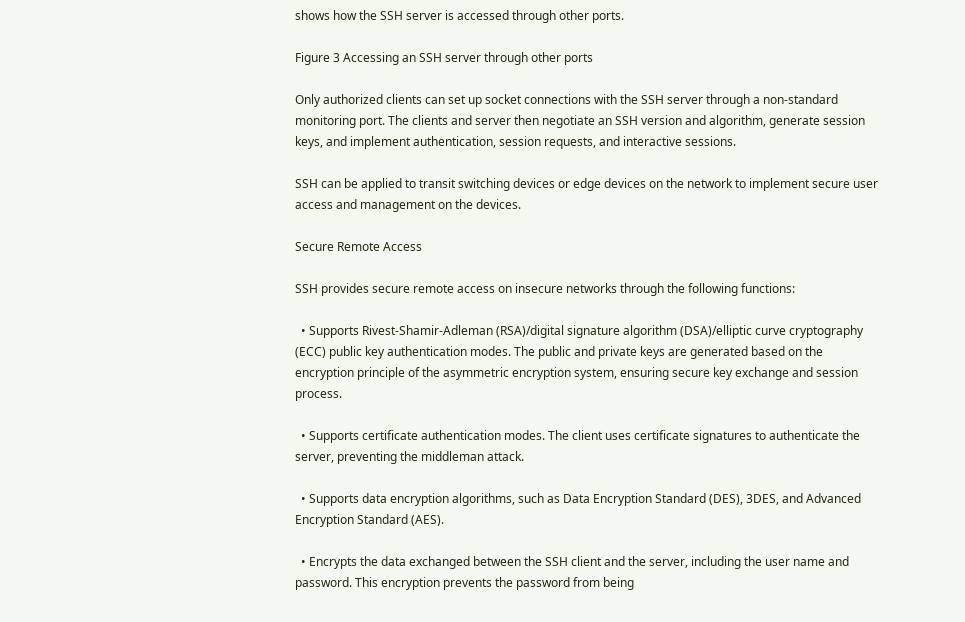shows how the SSH server is accessed through other ports.

Figure 3 Accessing an SSH server through other ports

Only authorized clients can set up socket connections with the SSH server through a non-standard monitoring port. The clients and server then negotiate an SSH version and algorithm, generate session keys, and implement authentication, session requests, and interactive sessions.

SSH can be applied to transit switching devices or edge devices on the network to implement secure user access and management on the devices.

Secure Remote Access

SSH provides secure remote access on insecure networks through the following functions:

  • Supports Rivest-Shamir-Adleman (RSA)/digital signature algorithm (DSA)/elliptic curve cryptography (ECC) public key authentication modes. The public and private keys are generated based on the encryption principle of the asymmetric encryption system, ensuring secure key exchange and session process.

  • Supports certificate authentication modes. The client uses certificate signatures to authenticate the server, preventing the middleman attack.

  • Supports data encryption algorithms, such as Data Encryption Standard (DES), 3DES, and Advanced Encryption Standard (AES).

  • Encrypts the data exchanged between the SSH client and the server, including the user name and password. This encryption prevents the password from being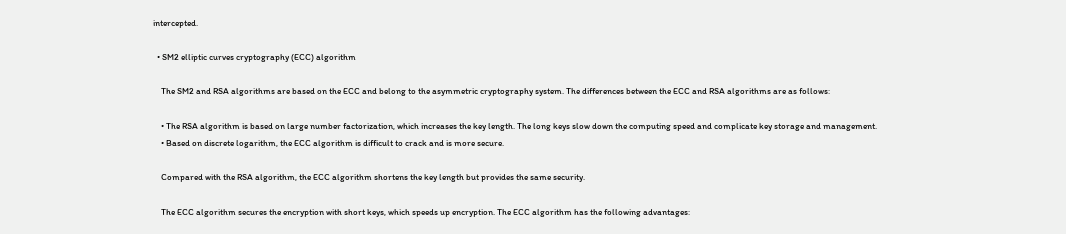intercepted.

  • SM2 elliptic curves cryptography (ECC) algorithm

    The SM2 and RSA algorithms are based on the ECC and belong to the asymmetric cryptography system. The differences between the ECC and RSA algorithms are as follows:

    • The RSA algorithm is based on large number factorization, which increases the key length. The long keys slow down the computing speed and complicate key storage and management.
    • Based on discrete logarithm, the ECC algorithm is difficult to crack and is more secure.

    Compared with the RSA algorithm, the ECC algorithm shortens the key length but provides the same security.

    The ECC algorithm secures the encryption with short keys, which speeds up encryption. The ECC algorithm has the following advantages: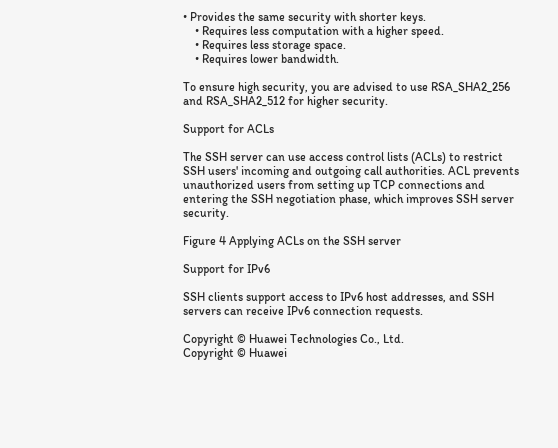• Provides the same security with shorter keys.
    • Requires less computation with a higher speed.
    • Requires less storage space.
    • Requires lower bandwidth.

To ensure high security, you are advised to use RSA_SHA2_256 and RSA_SHA2_512 for higher security.

Support for ACLs

The SSH server can use access control lists (ACLs) to restrict SSH users' incoming and outgoing call authorities. ACL prevents unauthorized users from setting up TCP connections and entering the SSH negotiation phase, which improves SSH server security.

Figure 4 Applying ACLs on the SSH server

Support for IPv6

SSH clients support access to IPv6 host addresses, and SSH servers can receive IPv6 connection requests.

Copyright © Huawei Technologies Co., Ltd.
Copyright © Huawei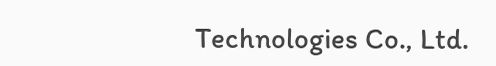Technologies Co., Ltd.